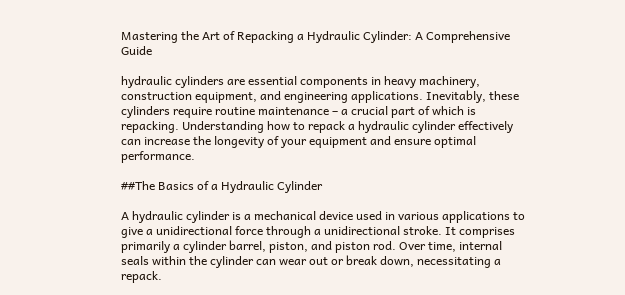Mastering the Art of Repacking a Hydraulic Cylinder: A Comprehensive Guide

hydraulic cylinders are essential components in heavy machinery, construction equipment, and engineering applications. Inevitably, these cylinders require routine maintenance – a crucial part of which is repacking. Understanding how to repack a hydraulic cylinder effectively can increase the longevity of your equipment and ensure optimal performance.

##The Basics of a Hydraulic Cylinder

A hydraulic cylinder is a mechanical device used in various applications to give a unidirectional force through a unidirectional stroke. It comprises primarily a cylinder barrel, piston, and piston rod. Over time, internal seals within the cylinder can wear out or break down, necessitating a repack.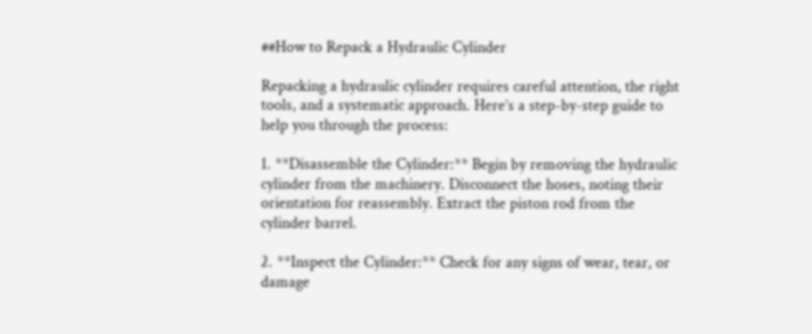##How to Repack a Hydraulic Cylinder

Repacking a hydraulic cylinder requires careful attention, the right tools, and a systematic approach. Here’s a step-by-step guide to help you through the process:

1. **Disassemble the Cylinder:** Begin by removing the hydraulic cylinder from the machinery. Disconnect the hoses, noting their orientation for reassembly. Extract the piston rod from the cylinder barrel.

2. **Inspect the Cylinder:** Check for any signs of wear, tear, or damage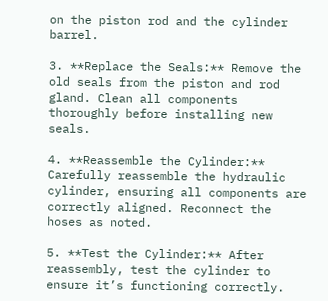on the piston rod and the cylinder barrel.

3. **Replace the Seals:** Remove the old seals from the piston and rod gland. Clean all components thoroughly before installing new seals.

4. **Reassemble the Cylinder:** Carefully reassemble the hydraulic cylinder, ensuring all components are correctly aligned. Reconnect the hoses as noted.

5. **Test the Cylinder:** After reassembly, test the cylinder to ensure it’s functioning correctly.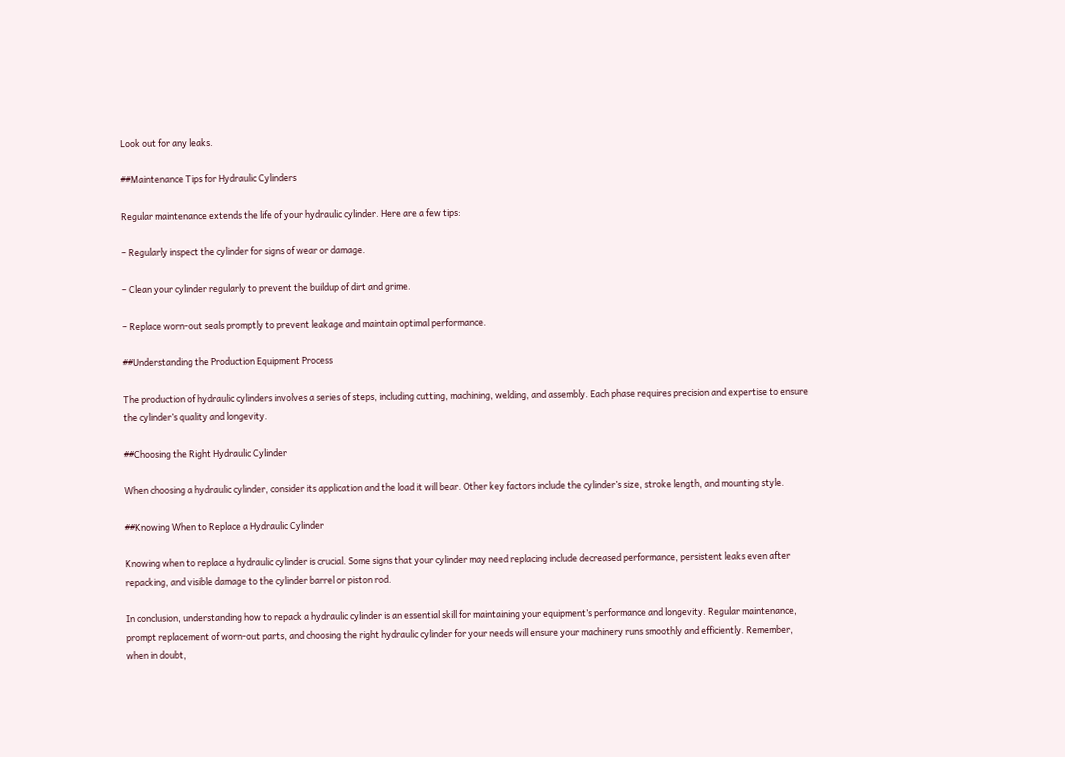Look out for any leaks.

##Maintenance Tips for Hydraulic Cylinders

Regular maintenance extends the life of your hydraulic cylinder. Here are a few tips:

– Regularly inspect the cylinder for signs of wear or damage.

– Clean your cylinder regularly to prevent the buildup of dirt and grime.

– Replace worn-out seals promptly to prevent leakage and maintain optimal performance.

##Understanding the Production Equipment Process

The production of hydraulic cylinders involves a series of steps, including cutting, machining, welding, and assembly. Each phase requires precision and expertise to ensure the cylinder’s quality and longevity.

##Choosing the Right Hydraulic Cylinder

When choosing a hydraulic cylinder, consider its application and the load it will bear. Other key factors include the cylinder’s size, stroke length, and mounting style.

##Knowing When to Replace a Hydraulic Cylinder

Knowing when to replace a hydraulic cylinder is crucial. Some signs that your cylinder may need replacing include decreased performance, persistent leaks even after repacking, and visible damage to the cylinder barrel or piston rod.

In conclusion, understanding how to repack a hydraulic cylinder is an essential skill for maintaining your equipment’s performance and longevity. Regular maintenance, prompt replacement of worn-out parts, and choosing the right hydraulic cylinder for your needs will ensure your machinery runs smoothly and efficiently. Remember, when in doubt,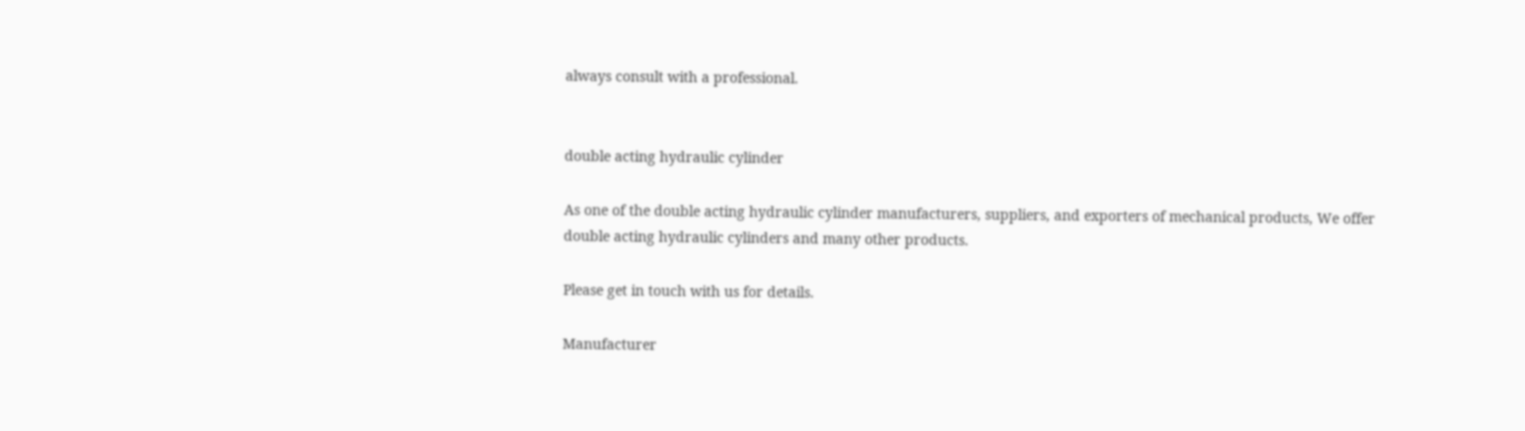always consult with a professional.


double acting hydraulic cylinder

As one of the double acting hydraulic cylinder manufacturers, suppliers, and exporters of mechanical products, We offer double acting hydraulic cylinders and many other products.

Please get in touch with us for details.

Manufacturer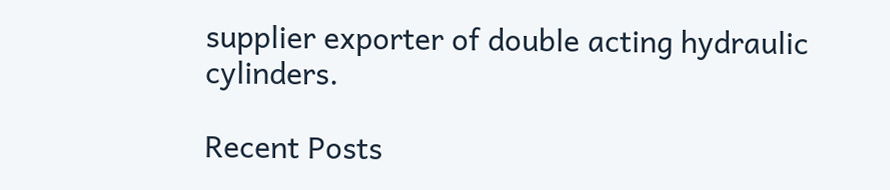supplier exporter of double acting hydraulic cylinders.

Recent Posts